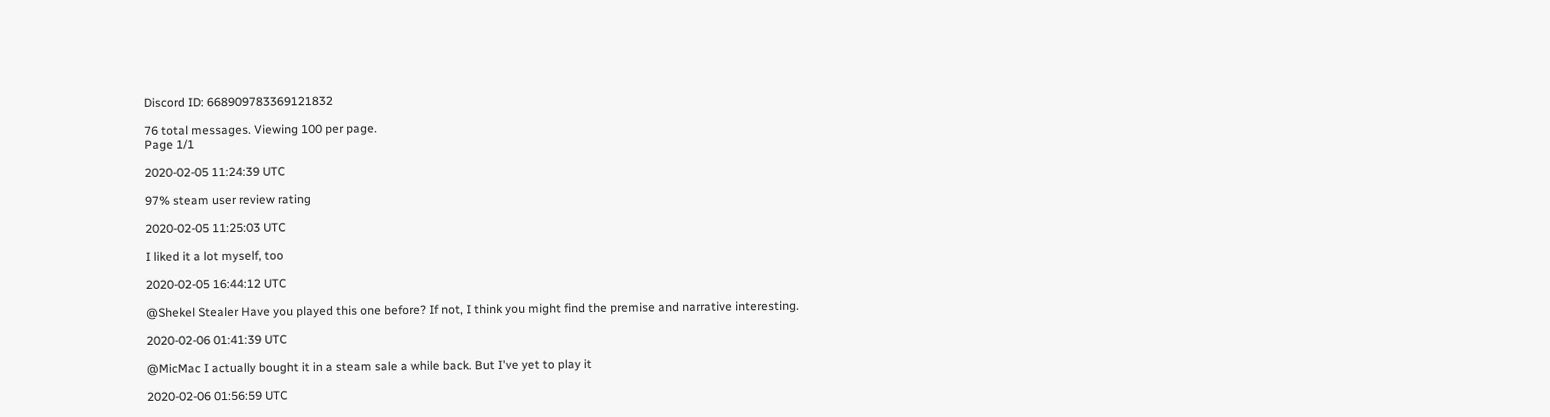Discord ID: 668909783369121832

76 total messages. Viewing 100 per page.
Page 1/1

2020-02-05 11:24:39 UTC

97% steam user review rating

2020-02-05 11:25:03 UTC

I liked it a lot myself, too

2020-02-05 16:44:12 UTC

@Shekel Stealer Have you played this one before? If not, I think you might find the premise and narrative interesting.

2020-02-06 01:41:39 UTC

@MicMac I actually bought it in a steam sale a while back. But I've yet to play it

2020-02-06 01:56:59 UTC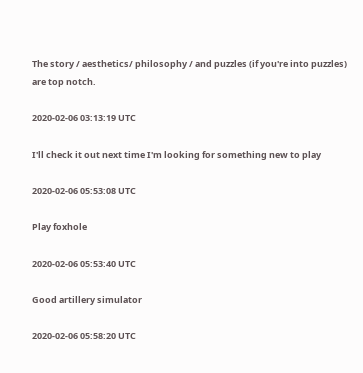The story / aesthetics/ philosophy / and puzzles (if you're into puzzles) are top notch.

2020-02-06 03:13:19 UTC

I'll check it out next time I'm looking for something new to play

2020-02-06 05:53:08 UTC

Play foxhole

2020-02-06 05:53:40 UTC

Good artillery simulator

2020-02-06 05:58:20 UTC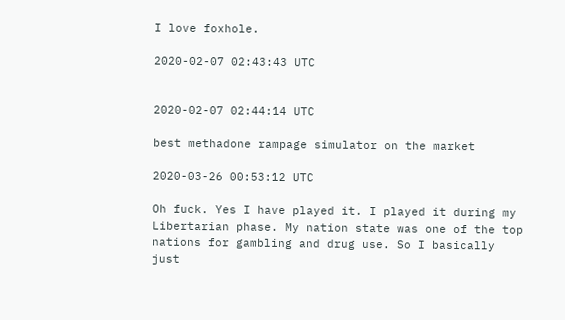I love foxhole.

2020-02-07 02:43:43 UTC


2020-02-07 02:44:14 UTC

best methadone rampage simulator on the market

2020-03-26 00:53:12 UTC

Oh fuck. Yes I have played it. I played it during my Libertarian phase. My nation state was one of the top nations for gambling and drug use. So I basically just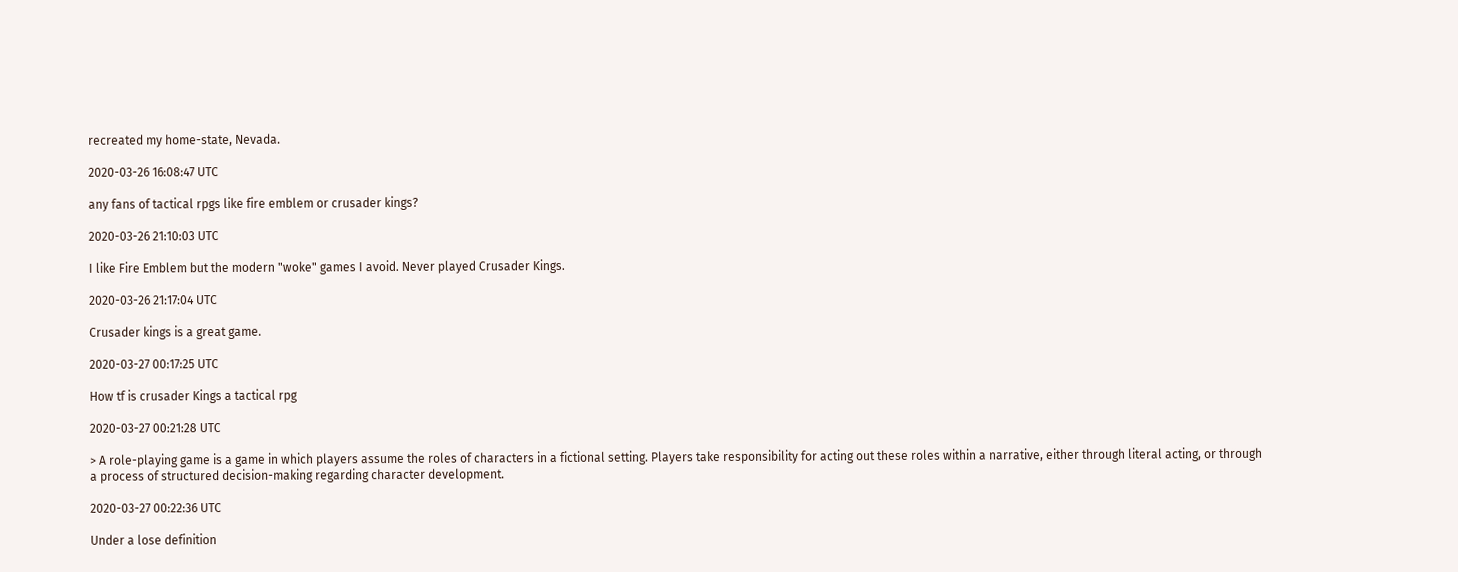recreated my home-state, Nevada.

2020-03-26 16:08:47 UTC

any fans of tactical rpgs like fire emblem or crusader kings?

2020-03-26 21:10:03 UTC

I like Fire Emblem but the modern "woke" games I avoid. Never played Crusader Kings.

2020-03-26 21:17:04 UTC

Crusader kings is a great game.

2020-03-27 00:17:25 UTC

How tf is crusader Kings a tactical rpg

2020-03-27 00:21:28 UTC

> A role-playing game is a game in which players assume the roles of characters in a fictional setting. Players take responsibility for acting out these roles within a narrative, either through literal acting, or through a process of structured decision-making regarding character development.

2020-03-27 00:22:36 UTC

Under a lose definition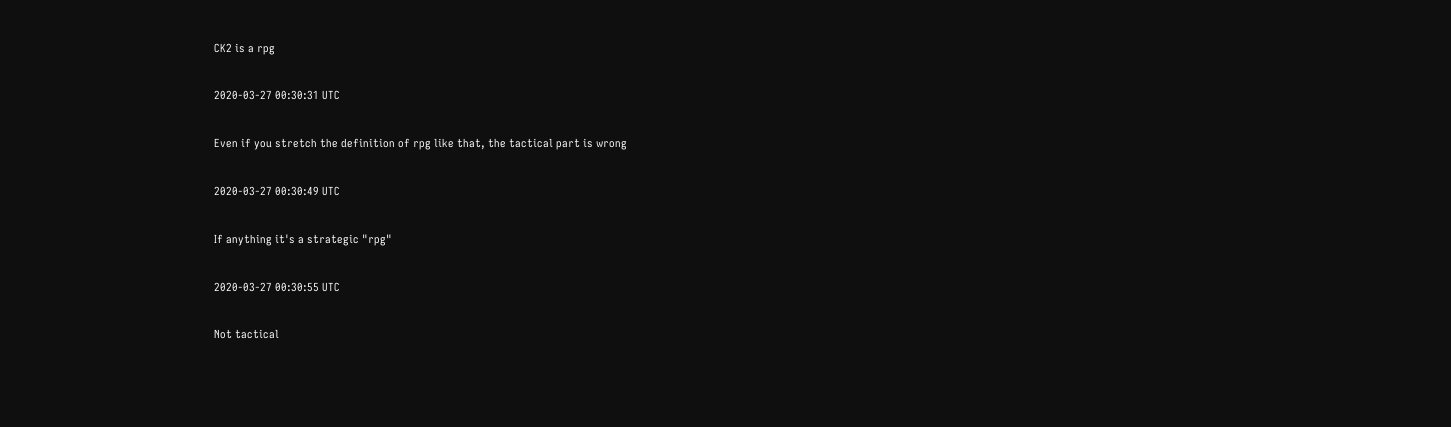CK2 is a rpg

2020-03-27 00:30:31 UTC

Even if you stretch the definition of rpg like that, the tactical part is wrong

2020-03-27 00:30:49 UTC

If anything it's a strategic "rpg"

2020-03-27 00:30:55 UTC

Not tactical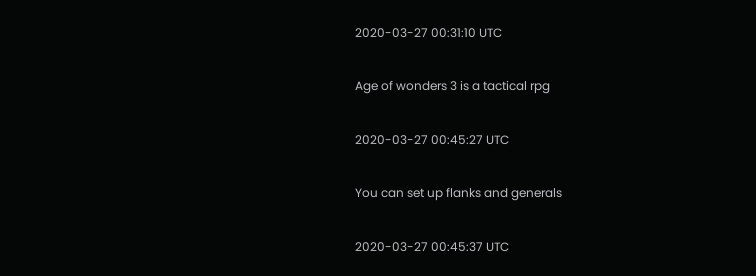2020-03-27 00:31:10 UTC

Age of wonders 3 is a tactical rpg

2020-03-27 00:45:27 UTC

You can set up flanks and generals

2020-03-27 00:45:37 UTC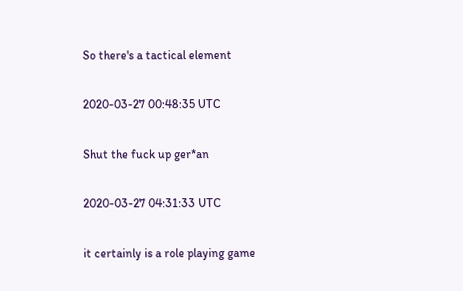So there's a tactical element

2020-03-27 00:48:35 UTC

Shut the fuck up ger*an

2020-03-27 04:31:33 UTC

it certainly is a role playing game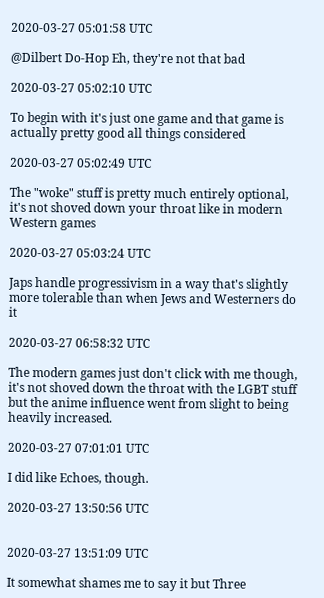2020-03-27 05:01:58 UTC

@Dilbert Do-Hop Eh, they're not that bad

2020-03-27 05:02:10 UTC

To begin with it's just one game and that game is actually pretty good all things considered

2020-03-27 05:02:49 UTC

The "woke" stuff is pretty much entirely optional, it's not shoved down your throat like in modern Western games

2020-03-27 05:03:24 UTC

Japs handle progressivism in a way that's slightly more tolerable than when Jews and Westerners do it

2020-03-27 06:58:32 UTC

The modern games just don't click with me though, it's not shoved down the throat with the LGBT stuff but the anime influence went from slight to being heavily increased.

2020-03-27 07:01:01 UTC

I did like Echoes, though.

2020-03-27 13:50:56 UTC


2020-03-27 13:51:09 UTC

It somewhat shames me to say it but Three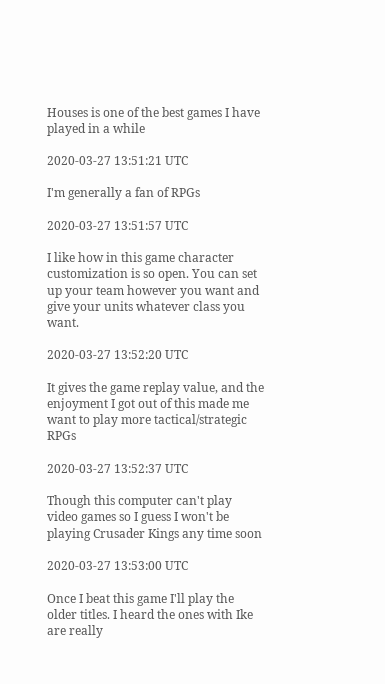Houses is one of the best games I have played in a while

2020-03-27 13:51:21 UTC

I'm generally a fan of RPGs

2020-03-27 13:51:57 UTC

I like how in this game character customization is so open. You can set up your team however you want and give your units whatever class you want.

2020-03-27 13:52:20 UTC

It gives the game replay value, and the enjoyment I got out of this made me want to play more tactical/strategic RPGs

2020-03-27 13:52:37 UTC

Though this computer can't play video games so I guess I won't be playing Crusader Kings any time soon

2020-03-27 13:53:00 UTC

Once I beat this game I'll play the older titles. I heard the ones with Ike are really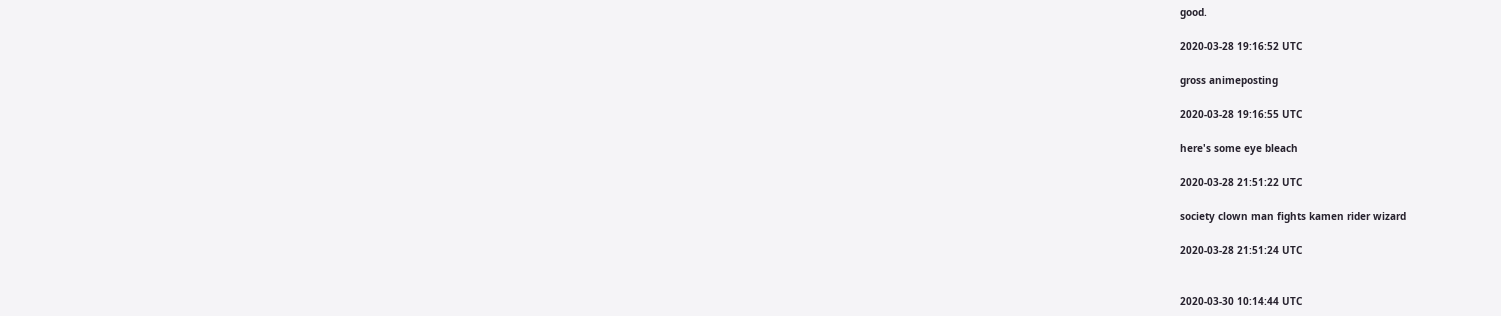good.

2020-03-28 19:16:52 UTC

gross animeposting

2020-03-28 19:16:55 UTC

here's some eye bleach

2020-03-28 21:51:22 UTC

society clown man fights kamen rider wizard

2020-03-28 21:51:24 UTC


2020-03-30 10:14:44 UTC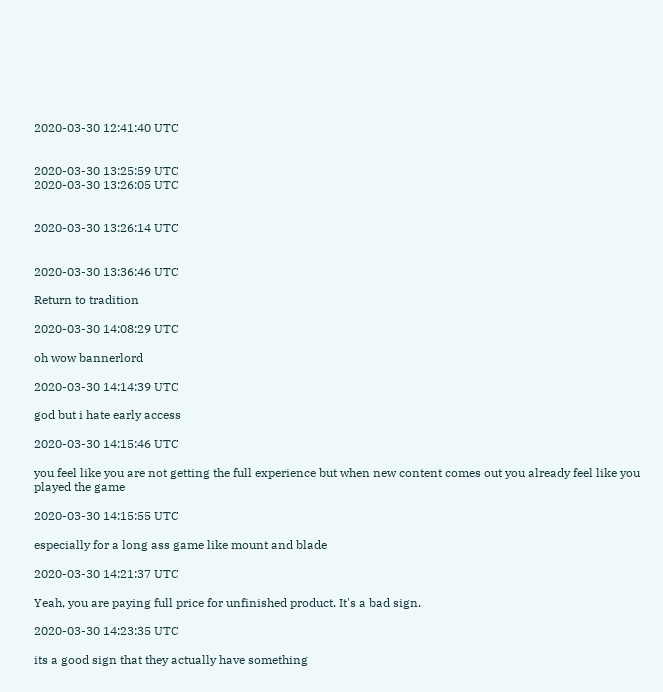2020-03-30 12:41:40 UTC


2020-03-30 13:25:59 UTC
2020-03-30 13:26:05 UTC


2020-03-30 13:26:14 UTC


2020-03-30 13:36:46 UTC

Return to tradition

2020-03-30 14:08:29 UTC

oh wow bannerlord

2020-03-30 14:14:39 UTC

god but i hate early access

2020-03-30 14:15:46 UTC

you feel like you are not getting the full experience but when new content comes out you already feel like you played the game

2020-03-30 14:15:55 UTC

especially for a long ass game like mount and blade

2020-03-30 14:21:37 UTC

Yeah, you are paying full price for unfinished product. It's a bad sign.

2020-03-30 14:23:35 UTC

its a good sign that they actually have something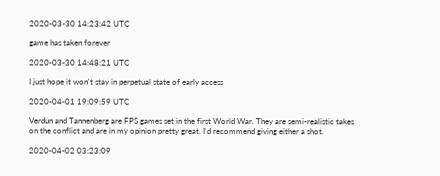2020-03-30 14:23:42 UTC

game has taken forever

2020-03-30 14:48:21 UTC

I just hope it won't stay in perpetual state of early access

2020-04-01 19:09:59 UTC

Verdun and Tannenberg are FPS games set in the first World War. They are semi-realistic takes on the conflict and are in my opinion pretty great. I'd recommend giving either a shot.

2020-04-02 03:23:09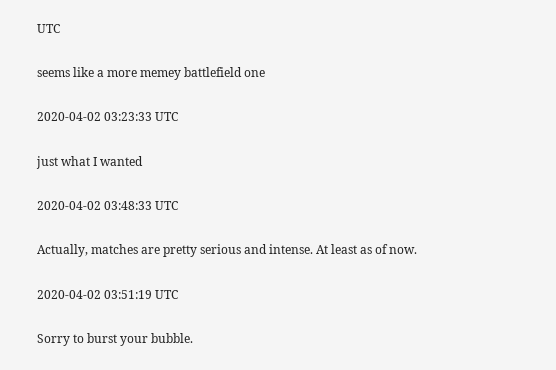UTC

seems like a more memey battlefield one

2020-04-02 03:23:33 UTC

just what I wanted

2020-04-02 03:48:33 UTC

Actually, matches are pretty serious and intense. At least as of now.

2020-04-02 03:51:19 UTC

Sorry to burst your bubble.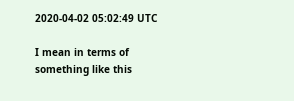2020-04-02 05:02:49 UTC

I mean in terms of something like this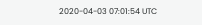2020-04-03 07:01:54 UTC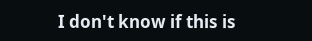I don't know if this is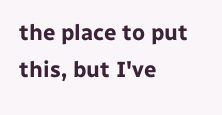the place to put this, but I've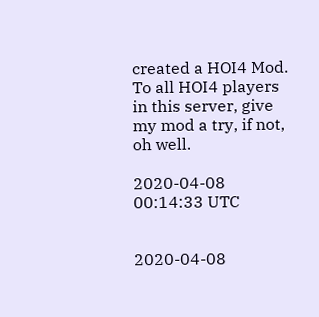created a HOI4 Mod. To all HOI4 players in this server, give my mod a try, if not, oh well.

2020-04-08 00:14:33 UTC


2020-04-08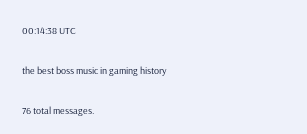00:14:38 UTC

the best boss music in gaming history

76 total messages.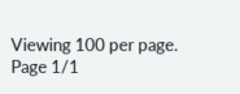Viewing 100 per page.
Page 1/1